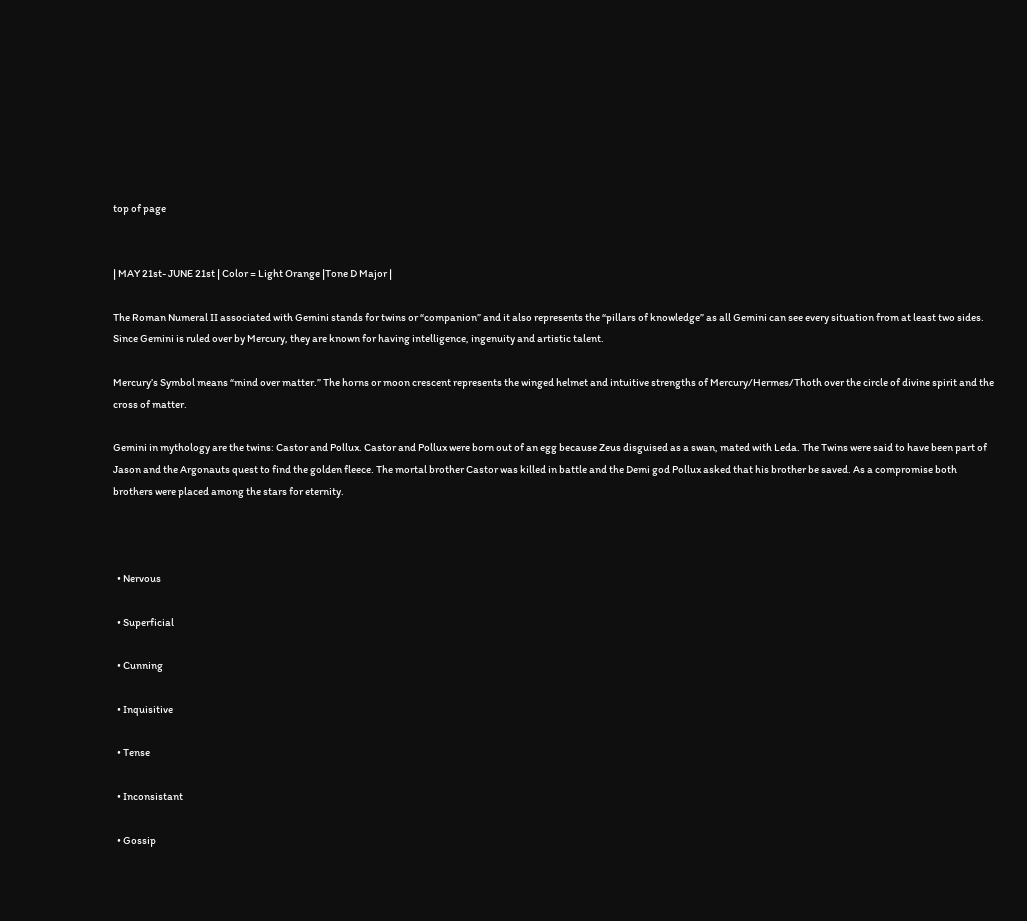top of page


| MAY 21st- JUNE 21st | Color = Light Orange |Tone D Major |

The Roman Numeral II associated with Gemini stands for twins or “companion” and it also represents the “pillars of knowledge” as all Gemini can see every situation from at least two sides. Since Gemini is ruled over by Mercury, they are known for having intelligence, ingenuity and artistic talent.

Mercury’s Symbol means “mind over matter.” The horns or moon crescent represents the winged helmet and intuitive strengths of Mercury/Hermes/Thoth over the circle of divine spirit and the cross of matter.

Gemini in mythology are the twins: Castor and Pollux. Castor and Pollux were born out of an egg because Zeus disguised as a swan, mated with Leda. The Twins were said to have been part of Jason and the Argonauts quest to find the golden fleece. The mortal brother Castor was killed in battle and the Demi god Pollux asked that his brother be saved. As a compromise both brothers were placed among the stars for eternity.



  • Nervous

  • Superficial

  • Cunning

  • Inquisitive

  • Tense

  • Inconsistant

  • Gossip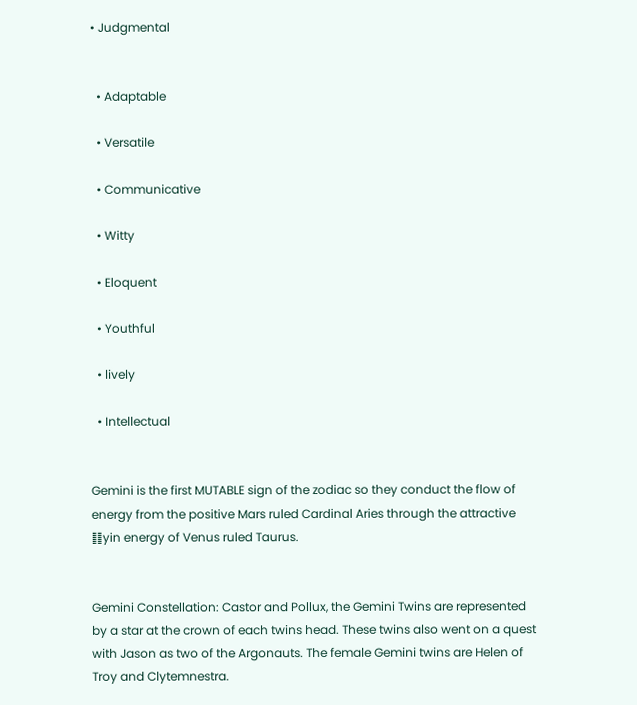• Judgmental


  • Adaptable

  • Versatile

  • Communicative

  • Witty

  • Eloquent

  • Youthful

  • lively

  • Intellectual


Gemini is the first MUTABLE sign of the zodiac so they conduct the flow of energy from the positive Mars ruled Cardinal Aries through the attractive ䷁yin energy of Venus ruled Taurus.


Gemini Constellation: Castor and Pollux, the Gemini Twins are represented by a star at the crown of each twins head. These twins also went on a quest with Jason as two of the Argonauts. The female Gemini twins are Helen of Troy and Clytemnestra.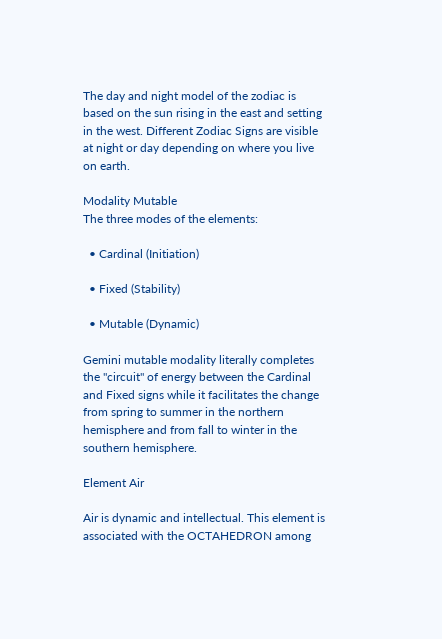The day and night model of the zodiac is based on the sun rising in the east and setting in the west. Different Zodiac Signs are visible at night or day depending on where you live on earth.

Modality Mutable
The three modes of the elements:

  • Cardinal (Initiation)

  • Fixed (Stability)

  • Mutable (Dynamic)

Gemini mutable modality literally completes the "circuit" of energy between the Cardinal and Fixed signs while it facilitates the change from spring to summer in the northern hemisphere and from fall to winter in the southern hemisphere.

Element Air

Air is dynamic and intellectual. This element is associated with the OCTAHEDRON among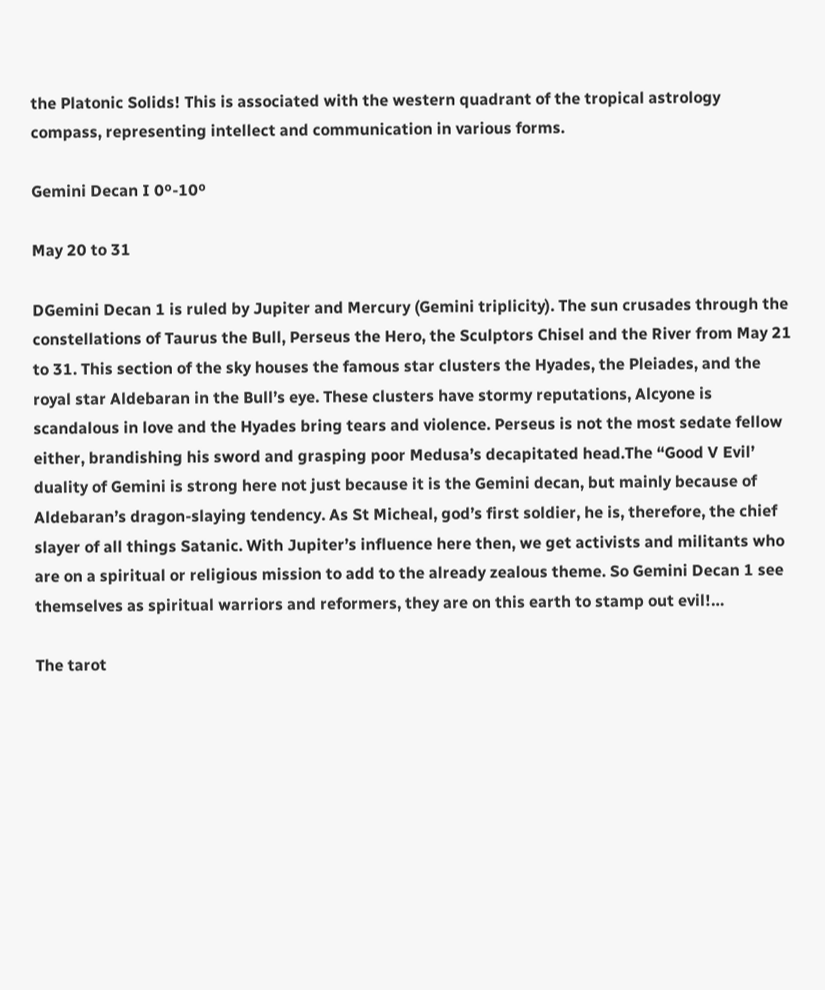the Platonic Solids! This is associated with the western quadrant of the tropical astrology compass, representing intellect and communication in various forms.

Gemini Decan I 0º-10º

May 20 to 31

DGemini Decan 1 is ruled by Jupiter and Mercury (Gemini triplicity). The sun crusades through the constellations of Taurus the Bull, Perseus the Hero, the Sculptors Chisel and the River from May 21 to 31. This section of the sky houses the famous star clusters the Hyades, the Pleiades, and the royal star Aldebaran in the Bull’s eye. These clusters have stormy reputations, Alcyone is scandalous in love and the Hyades bring tears and violence. Perseus is not the most sedate fellow either, brandishing his sword and grasping poor Medusa’s decapitated head.The “Good V Evil’ duality of Gemini is strong here not just because it is the Gemini decan, but mainly because of Aldebaran’s dragon-slaying tendency. As St Micheal, god’s first soldier, he is, therefore, the chief slayer of all things Satanic. With Jupiter’s influence here then, we get activists and militants who are on a spiritual or religious mission to add to the already zealous theme. So Gemini Decan 1 see themselves as spiritual warriors and reformers, they are on this earth to stamp out evil!…

The tarot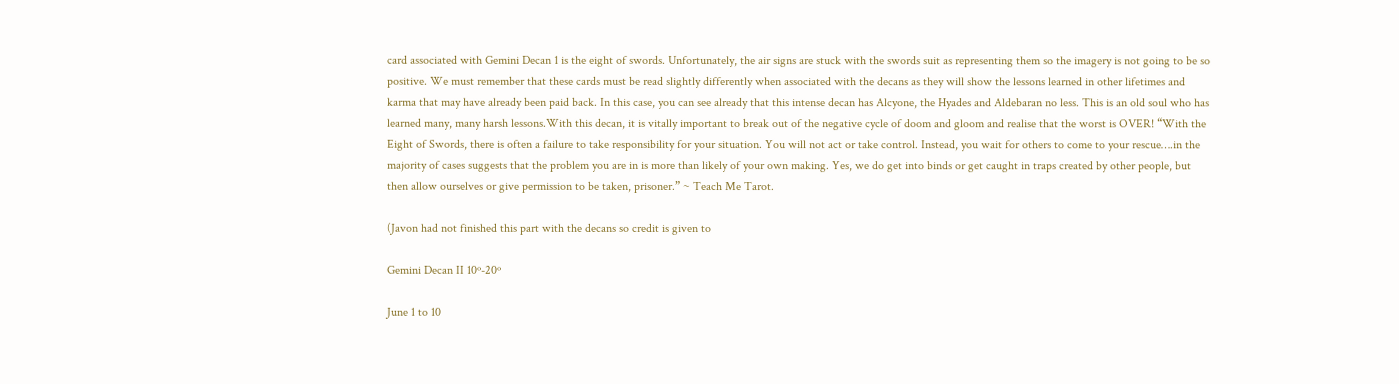card associated with Gemini Decan 1 is the eight of swords. Unfortunately, the air signs are stuck with the swords suit as representing them so the imagery is not going to be so positive. We must remember that these cards must be read slightly differently when associated with the decans as they will show the lessons learned in other lifetimes and karma that may have already been paid back. In this case, you can see already that this intense decan has Alcyone, the Hyades and Aldebaran no less. This is an old soul who has learned many, many harsh lessons.With this decan, it is vitally important to break out of the negative cycle of doom and gloom and realise that the worst is OVER! “With the Eight of Swords, there is often a failure to take responsibility for your situation. You will not act or take control. Instead, you wait for others to come to your rescue….in the majority of cases suggests that the problem you are in is more than likely of your own making. Yes, we do get into binds or get caught in traps created by other people, but then allow ourselves or give permission to be taken, prisoner.” ~ Teach Me Tarot.

(Javon had not finished this part with the decans so credit is given to

Gemini Decan II 10º-20º

June 1 to 10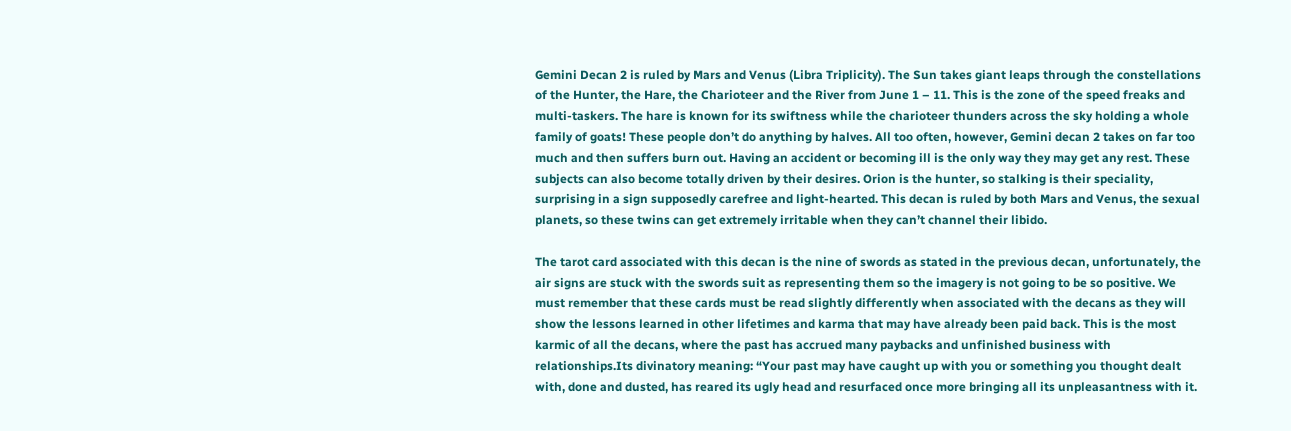Gemini Decan 2 is ruled by Mars and Venus (Libra Triplicity). The Sun takes giant leaps through the constellations of the Hunter, the Hare, the Charioteer and the River from June 1 – 11. This is the zone of the speed freaks and multi-taskers. The hare is known for its swiftness while the charioteer thunders across the sky holding a whole family of goats! These people don’t do anything by halves. All too often, however, Gemini decan 2 takes on far too much and then suffers burn out. Having an accident or becoming ill is the only way they may get any rest. These subjects can also become totally driven by their desires. Orion is the hunter, so stalking is their speciality, surprising in a sign supposedly carefree and light-hearted. This decan is ruled by both Mars and Venus, the sexual planets, so these twins can get extremely irritable when they can’t channel their libido.

The tarot card associated with this decan is the nine of swords as stated in the previous decan, unfortunately, the air signs are stuck with the swords suit as representing them so the imagery is not going to be so positive. We must remember that these cards must be read slightly differently when associated with the decans as they will show the lessons learned in other lifetimes and karma that may have already been paid back. This is the most karmic of all the decans, where the past has accrued many paybacks and unfinished business with relationships.Its divinatory meaning: “Your past may have caught up with you or something you thought dealt with, done and dusted, has reared its ugly head and resurfaced once more bringing all its unpleasantness with it.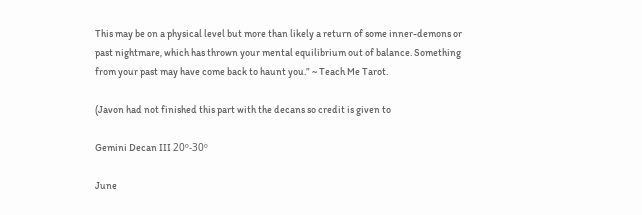This may be on a physical level but more than likely a return of some inner-demons or past nightmare, which has thrown your mental equilibrium out of balance. Something from your past may have come back to haunt you.” ~ Teach Me Tarot.

(Javon had not finished this part with the decans so credit is given to

Gemini Decan III 20º-30º

June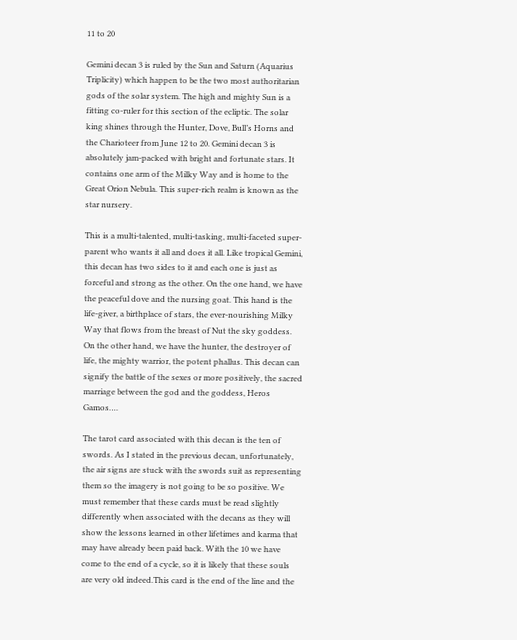11 to 20

Gemini decan 3 is ruled by the Sun and Saturn (Aquarius Triplicity) which happen to be the two most authoritarian gods of the solar system. The high and mighty Sun is a fitting co-ruler for this section of the ecliptic. The solar king shines through the Hunter, Dove, Bull’s Horns and the Charioteer from June 12 to 20. Gemini decan 3 is absolutely jam-packed with bright and fortunate stars. It contains one arm of the Milky Way and is home to the Great Orion Nebula. This super-rich realm is known as the star nursery.

This is a multi-talented, multi-tasking, multi-faceted super-parent who wants it all and does it all. Like tropical Gemini, this decan has two sides to it and each one is just as forceful and strong as the other. On the one hand, we have the peaceful dove and the nursing goat. This hand is the life-giver, a birthplace of stars, the ever-nourishing Milky Way that flows from the breast of Nut the sky goddess. On the other hand, we have the hunter, the destroyer of life, the mighty warrior, the potent phallus. This decan can signify the battle of the sexes or more positively, the sacred marriage between the god and the goddess, Heros Gamos….

The tarot card associated with this decan is the ten of swords. As I stated in the previous decan, unfortunately, the air signs are stuck with the swords suit as representing them so the imagery is not going to be so positive. We must remember that these cards must be read slightly differently when associated with the decans as they will show the lessons learned in other lifetimes and karma that may have already been paid back. With the 10 we have come to the end of a cycle, so it is likely that these souls are very old indeed.This card is the end of the line and the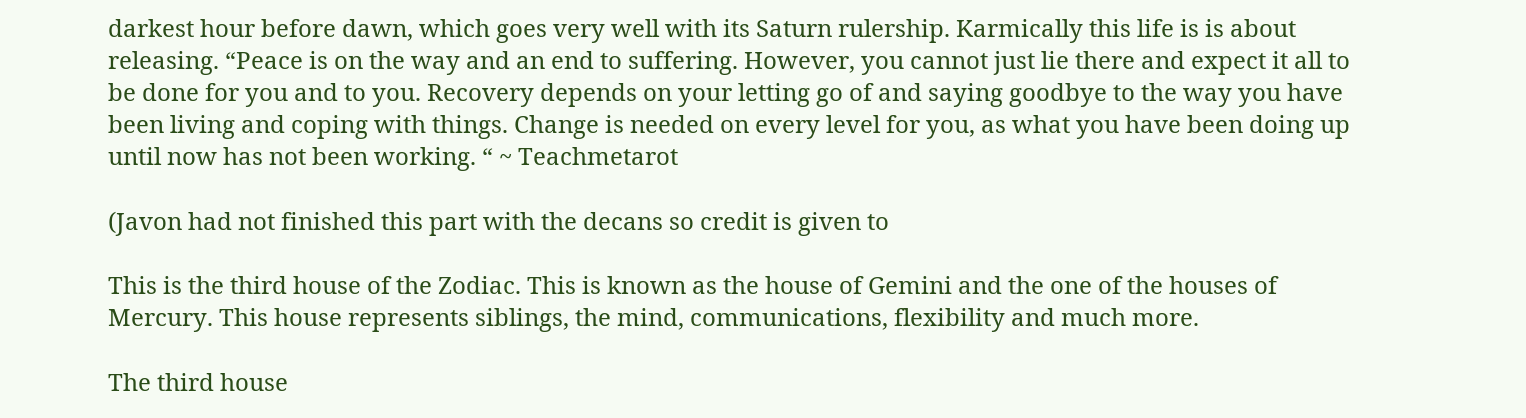darkest hour before dawn, which goes very well with its Saturn rulership. Karmically this life is is about releasing. “Peace is on the way and an end to suffering. However, you cannot just lie there and expect it all to be done for you and to you. Recovery depends on your letting go of and saying goodbye to the way you have been living and coping with things. Change is needed on every level for you, as what you have been doing up until now has not been working. “ ~ Teachmetarot

(Javon had not finished this part with the decans so credit is given to

This is the third house of the Zodiac. This is known as the house of Gemini and the one of the houses of Mercury. This house represents siblings, the mind, communications, flexibility and much more.

The third house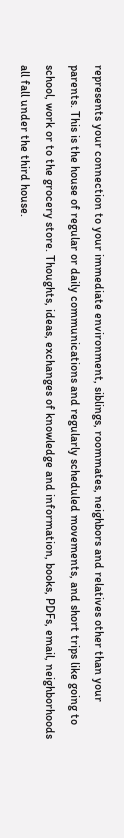represents your connection to your immediate environment, siblings, roommates, neighbors and relatives other than your parents. This is the house of regular or daily communications and regularly scheduled movements, and short trips like going to school, work or to the grocery store. Thoughts, ideas, exchanges of knowledge and information, books, PDFs, email, neighborhoods all fall under the third house.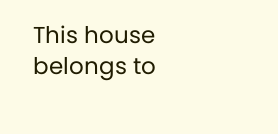This house belongs to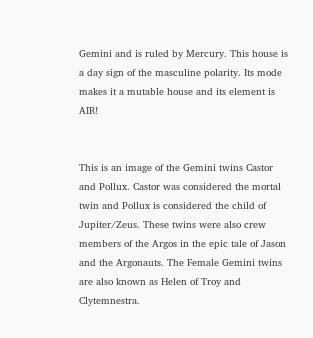Gemini and is ruled by Mercury. This house is a day sign of the masculine polarity. Its mode makes it a mutable house and its element is AIR!


This is an image of the Gemini twins Castor and Pollux. Castor was considered the mortal twin and Pollux is considered the child of Jupiter/Zeus. These twins were also crew members of the Argos in the epic tale of Jason and the Argonauts. The Female Gemini twins are also known as Helen of Troy and Clytemnestra.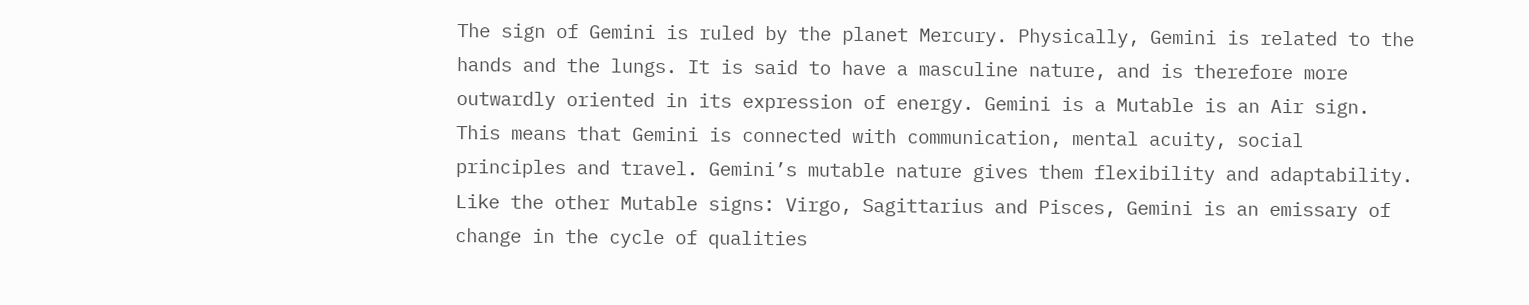The sign of Gemini is ruled by the planet Mercury. Physically, Gemini is related to the hands and the lungs. It is said to have a masculine nature, and is therefore more outwardly oriented in its expression of energy. Gemini is a Mutable is an Air sign. This means that Gemini is connected with communication, mental acuity, social principles and travel. Gemini’s mutable nature gives them flexibility and adaptability. Like the other Mutable signs: Virgo, Sagittarius and Pisces, Gemini is an emissary of change in the cycle of qualities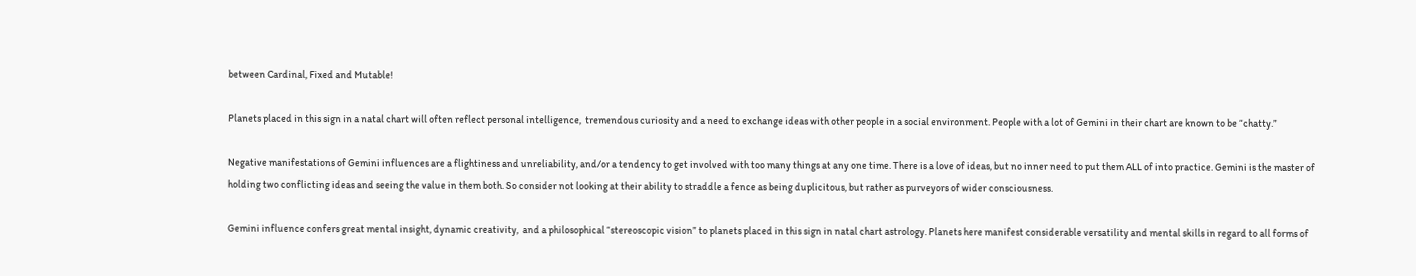between Cardinal, Fixed and Mutable!

Planets placed in this sign in a natal chart will often reflect personal intelligence,  tremendous curiosity and a need to exchange ideas with other people in a social environment. People with a lot of Gemini in their chart are known to be “chatty.”

Negative manifestations of Gemini influences are a flightiness and unreliability, and/or a tendency to get involved with too many things at any one time. There is a love of ideas, but no inner need to put them ALL of into practice. Gemini is the master of holding two conflicting ideas and seeing the value in them both. So consider not looking at their ability to straddle a fence as being duplicitous, but rather as purveyors of wider consciousness.

Gemini influence confers great mental insight, dynamic creativity,  and a philosophical “stereoscopic vision” to planets placed in this sign in natal chart astrology. Planets here manifest considerable versatility and mental skills in regard to all forms of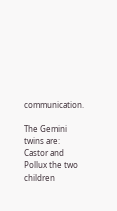communication.

The Gemini twins are: Castor and Pollux the two children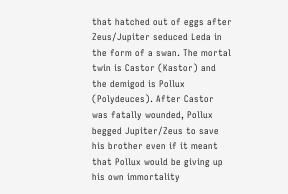that hatched out of eggs after Zeus/Jupiter seduced Leda in the form of a swan. The mortal twin is Castor (Kastor) and the demigod is Pollux (Polydeuces). After Castor was fatally wounded, Pollux begged Jupiter/Zeus to save his brother even if it meant that Pollux would be giving up his own immortality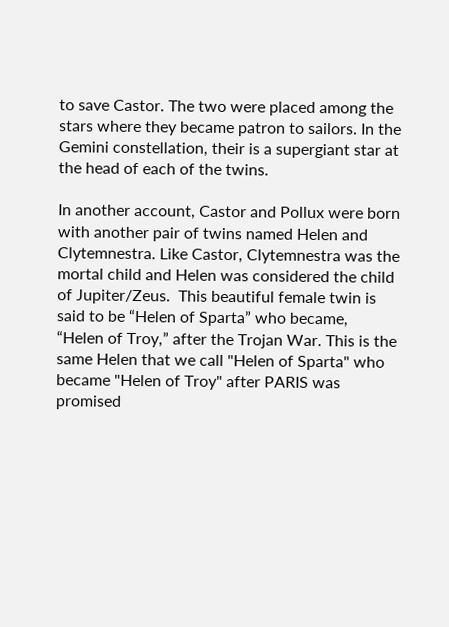to save Castor. The two were placed among the stars where they became patron to sailors. In the Gemini constellation, their is a supergiant star at the head of each of the twins.

In another account, Castor and Pollux were born with another pair of twins named Helen and Clytemnestra. Like Castor, Clytemnestra was the mortal child and Helen was considered the child of Jupiter/Zeus.  This beautiful female twin is said to be “Helen of Sparta” who became,  “Helen of Troy,” after the Trojan War. This is the same Helen that we call "Helen of Sparta" who became "Helen of Troy" after PARIS was promised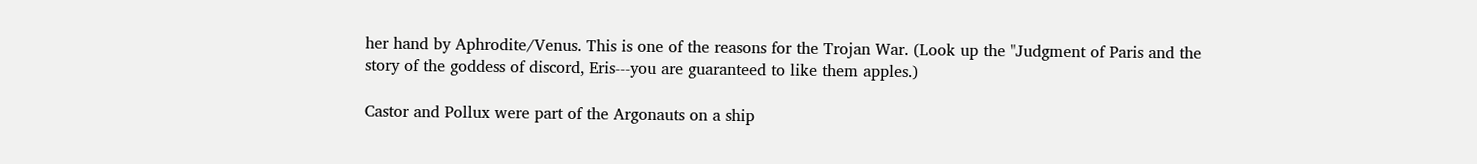her hand by Aphrodite/Venus. This is one of the reasons for the Trojan War. (Look up the "Judgment of Paris and the story of the goddess of discord, Eris---you are guaranteed to like them apples.)

Castor and Pollux were part of the Argonauts on a ship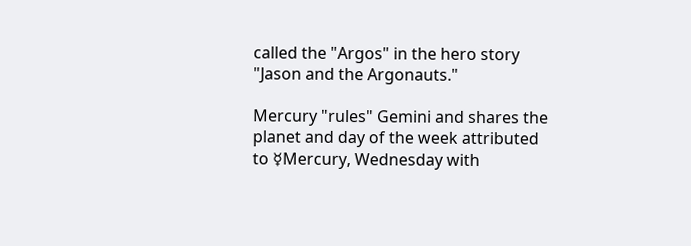called the "Argos" in the hero story "Jason and the Argonauts."

Mercury "rules" Gemini and shares the planet and day of the week attributed to ☿Mercury, Wednesday with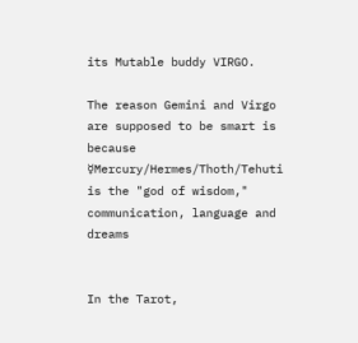its Mutable buddy VIRGO.

The reason Gemini and Virgo are supposed to be smart is because ☿Mercury/Hermes/Thoth/Tehuti is the "god of wisdom," communication, language and dreams


In the Tarot,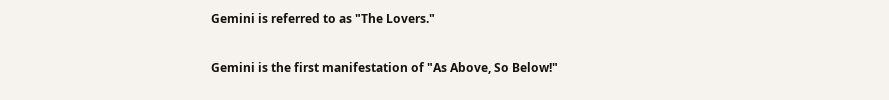Gemini is referred to as "The Lovers."

Gemini is the first manifestation of "As Above, So Below!"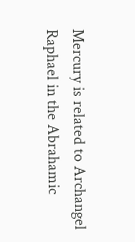Mercury is related to Archangel Raphael in the Abrahamic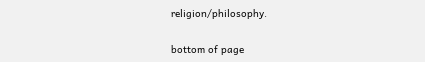religion/philosophy.

bottom of page